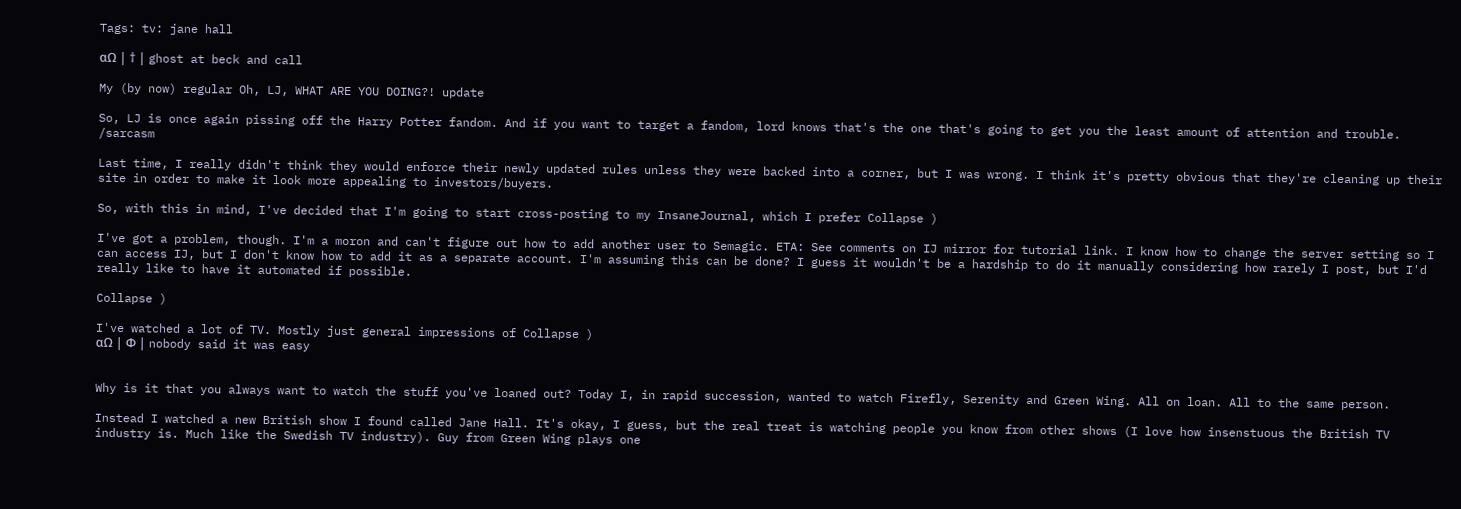Tags: tv: jane hall

αΩ | † | ghost at beck and call

My (by now) regular Oh, LJ, WHAT ARE YOU DOING?! update

So, LJ is once again pissing off the Harry Potter fandom. And if you want to target a fandom, lord knows that's the one that's going to get you the least amount of attention and trouble. /sarcasm

Last time, I really didn't think they would enforce their newly updated rules unless they were backed into a corner, but I was wrong. I think it's pretty obvious that they're cleaning up their site in order to make it look more appealing to investors/buyers.

So, with this in mind, I've decided that I'm going to start cross-posting to my InsaneJournal, which I prefer Collapse )

I've got a problem, though. I'm a moron and can't figure out how to add another user to Semagic. ETA: See comments on IJ mirror for tutorial link. I know how to change the server setting so I can access IJ, but I don't know how to add it as a separate account. I'm assuming this can be done? I guess it wouldn't be a hardship to do it manually considering how rarely I post, but I'd really like to have it automated if possible.

Collapse )

I've watched a lot of TV. Mostly just general impressions of Collapse )
αΩ | Φ | nobody said it was easy


Why is it that you always want to watch the stuff you've loaned out? Today I, in rapid succession, wanted to watch Firefly, Serenity and Green Wing. All on loan. All to the same person.

Instead I watched a new British show I found called Jane Hall. It's okay, I guess, but the real treat is watching people you know from other shows (I love how insenstuous the British TV industry is. Much like the Swedish TV industry). Guy from Green Wing plays one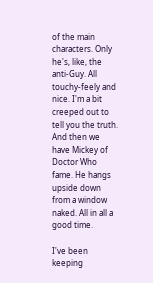of the main characters. Only he's, like, the anti-Guy. All touchy-feely and nice. I'm a bit creeped out to tell you the truth. And then we have Mickey of Doctor Who fame. He hangs upside down from a window naked. All in all a good time.

I've been keeping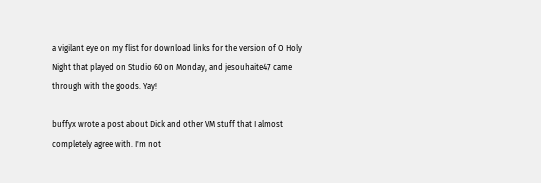a vigilant eye on my flist for download links for the version of O Holy Night that played on Studio 60 on Monday, and jesouhaite47 came through with the goods. Yay!

buffyx wrote a post about Dick and other VM stuff that I almost completely agree with. I'm not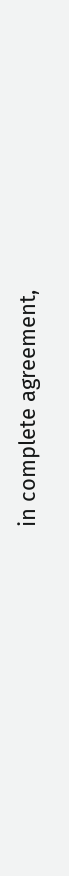in complete agreement,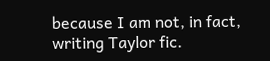because I am not, in fact, writing Taylor fic.